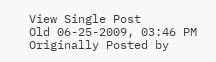View Single Post
Old 06-25-2009, 03:46 PM
Originally Posted by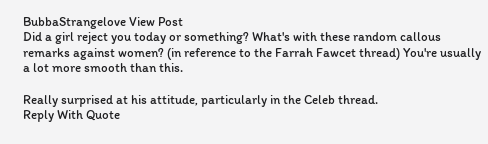BubbaStrangelove View Post
Did a girl reject you today or something? What's with these random callous remarks against women? (in reference to the Farrah Fawcet thread) You're usually a lot more smooth than this.

Really surprised at his attitude, particularly in the Celeb thread.
Reply With Quote